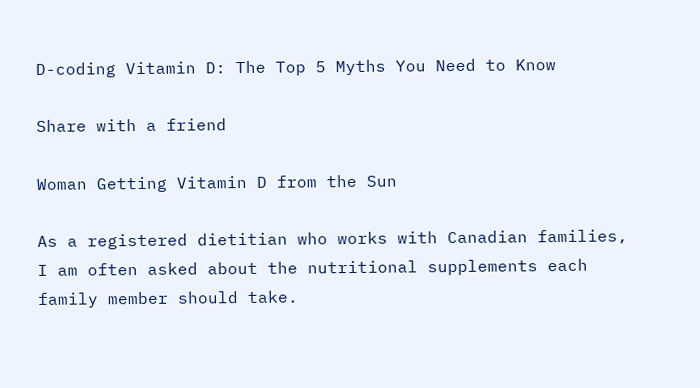D-coding Vitamin D: The Top 5 Myths You Need to Know

Share with a friend

Woman Getting Vitamin D from the Sun

As a registered dietitian who works with Canadian families, I am often asked about the nutritional supplements each family member should take.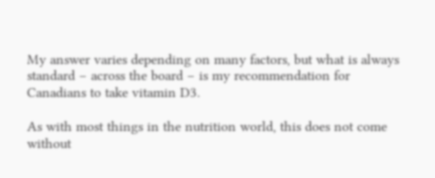My answer varies depending on many factors, but what is always standard – across the board – is my recommendation for Canadians to take vitamin D3.

As with most things in the nutrition world, this does not come without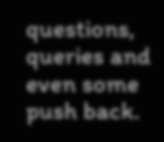questions, queries and even some push back.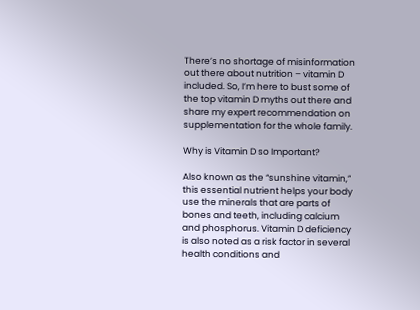There’s no shortage of misinformation out there about nutrition – vitamin D included. So, I’m here to bust some of the top vitamin D myths out there and share my expert recommendation on supplementation for the whole family.

Why is Vitamin D so Important?

Also known as the “sunshine vitamin,” this essential nutrient helps your body use the minerals that are parts of bones and teeth, including calcium and phosphorus. Vitamin D deficiency is also noted as a risk factor in several health conditions and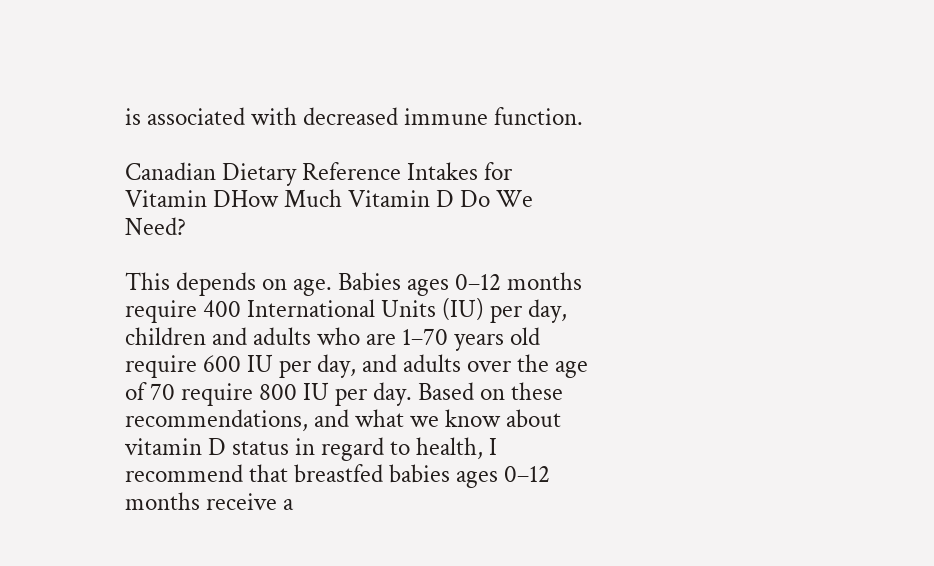is associated with decreased immune function.

Canadian Dietary Reference Intakes for Vitamin DHow Much Vitamin D Do We Need?

This depends on age. Babies ages 0–12 months require 400 International Units (IU) per day, children and adults who are 1–70 years old require 600 IU per day, and adults over the age of 70 require 800 IU per day. Based on these recommendations, and what we know about vitamin D status in regard to health, I recommend that breastfed babies ages 0–12 months receive a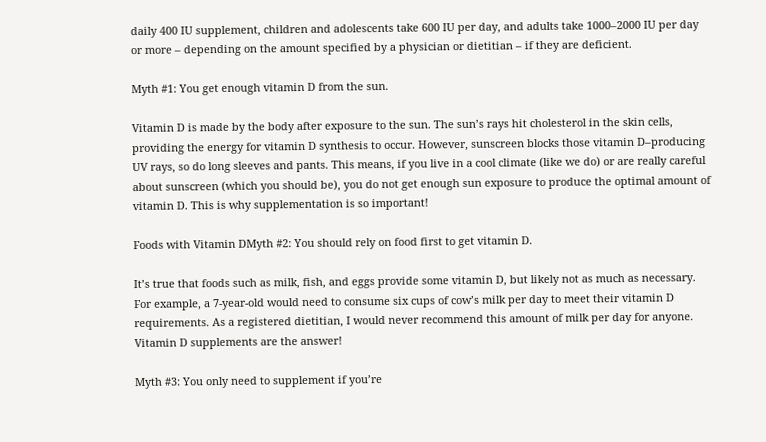daily 400 IU supplement, children and adolescents take 600 IU per day, and adults take 1000–2000 IU per day or more – depending on the amount specified by a physician or dietitian – if they are deficient.

Myth #1: You get enough vitamin D from the sun.

Vitamin D is made by the body after exposure to the sun. The sun’s rays hit cholesterol in the skin cells, providing the energy for vitamin D synthesis to occur. However, sunscreen blocks those vitamin D–producing UV rays, so do long sleeves and pants. This means, if you live in a cool climate (like we do) or are really careful about sunscreen (which you should be), you do not get enough sun exposure to produce the optimal amount of vitamin D. This is why supplementation is so important!

Foods with Vitamin DMyth #2: You should rely on food first to get vitamin D.

It’s true that foods such as milk, fish, and eggs provide some vitamin D, but likely not as much as necessary. For example, a 7-year-old would need to consume six cups of cow’s milk per day to meet their vitamin D requirements. As a registered dietitian, I would never recommend this amount of milk per day for anyone. Vitamin D supplements are the answer!

Myth #3: You only need to supplement if you’re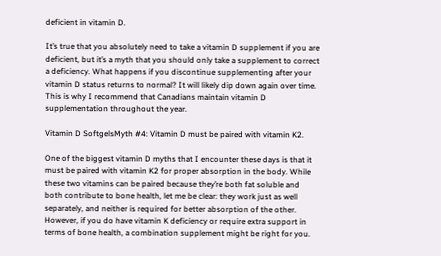deficient in vitamin D.

It’s true that you absolutely need to take a vitamin D supplement if you are deficient, but it’s a myth that you should only take a supplement to correct a deficiency. What happens if you discontinue supplementing after your vitamin D status returns to normal? It will likely dip down again over time. This is why I recommend that Canadians maintain vitamin D supplementation throughout the year.

Vitamin D SoftgelsMyth #4: Vitamin D must be paired with vitamin K2.

One of the biggest vitamin D myths that I encounter these days is that it must be paired with vitamin K2 for proper absorption in the body. While these two vitamins can be paired because they’re both fat soluble and both contribute to bone health, let me be clear: they work just as well separately, and neither is required for better absorption of the other. However, if you do have vitamin K deficiency or require extra support in terms of bone health, a combination supplement might be right for you.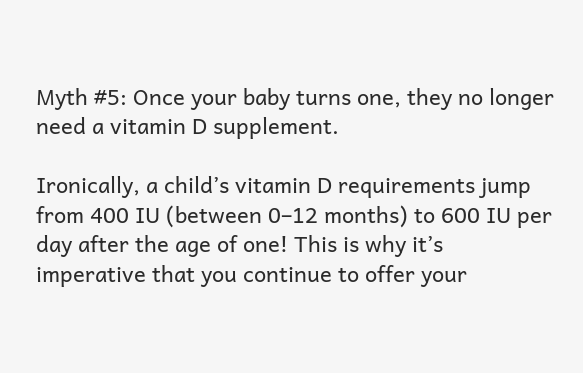Myth #5: Once your baby turns one, they no longer need a vitamin D supplement.

Ironically, a child’s vitamin D requirements jump from 400 IU (between 0–12 months) to 600 IU per day after the age of one! This is why it’s imperative that you continue to offer your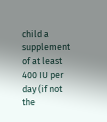child a supplement of at least 400 IU per day (if not the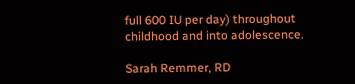full 600 IU per day) throughout childhood and into adolescence.

Sarah Remmer, RD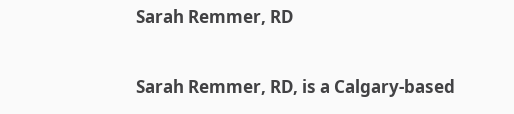Sarah Remmer, RD

Sarah Remmer, RD, is a Calgary-based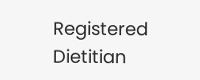Registered Dietitian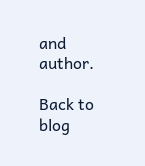and author.

Back to blog